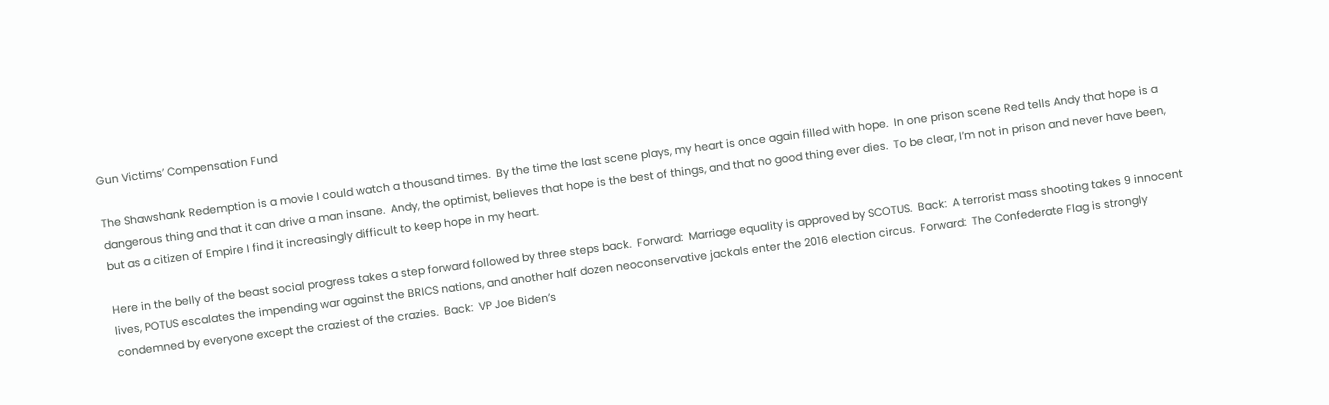Gun Victims’ Compensation Fund

The Shawshank Redemption is a movie I could watch a thousand times.  By the time the last scene plays, my heart is once again filled with hope.  In one prison scene Red tells Andy that hope is a dangerous thing and that it can drive a man insane.  Andy, the optimist, believes that hope is the best of things, and that no good thing ever dies.  To be clear, I’m not in prison and never have been, but as a citizen of Empire I find it increasingly difficult to keep hope in my heart.

Here in the belly of the beast social progress takes a step forward followed by three steps back.  Forward:  Marriage equality is approved by SCOTUS.  Back:  A terrorist mass shooting takes 9 innocent lives, POTUS escalates the impending war against the BRICS nations, and another half dozen neoconservative jackals enter the 2016 election circus.  Forward:  The Confederate Flag is strongly condemned by everyone except the craziest of the crazies.  Back:  VP Joe Biden’s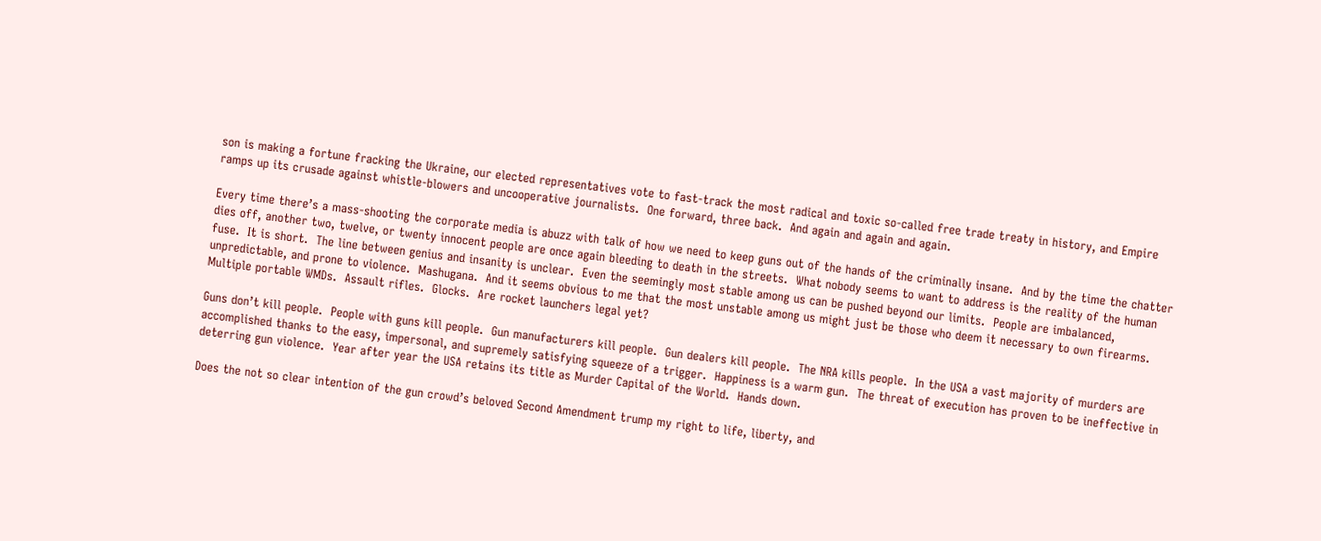son is making a fortune fracking the Ukraine, our elected representatives vote to fast-track the most radical and toxic so-called free trade treaty in history, and Empire ramps up its crusade against whistle-blowers and uncooperative journalists.  One forward, three back.  And again and again and again.

Every time there’s a mass-shooting the corporate media is abuzz with talk of how we need to keep guns out of the hands of the criminally insane.  And by the time the chatter dies off, another two, twelve, or twenty innocent people are once again bleeding to death in the streets.  What nobody seems to want to address is the reality of the human fuse.  It is short.  The line between genius and insanity is unclear.  Even the seemingly most stable among us can be pushed beyond our limits.  People are imbalanced, unpredictable, and prone to violence.  Mashugana.  And it seems obvious to me that the most unstable among us might just be those who deem it necessary to own firearms.  Multiple portable WMDs.  Assault rifles.  Glocks.  Are rocket launchers legal yet?

Guns don’t kill people.  People with guns kill people.  Gun manufacturers kill people.  Gun dealers kill people.  The NRA kills people.  In the USA a vast majority of murders are accomplished thanks to the easy, impersonal, and supremely satisfying squeeze of a trigger.  Happiness is a warm gun.  The threat of execution has proven to be ineffective in deterring gun violence.  Year after year the USA retains its title as Murder Capital of the World.  Hands down.

Does the not so clear intention of the gun crowd’s beloved Second Amendment trump my right to life, liberty, and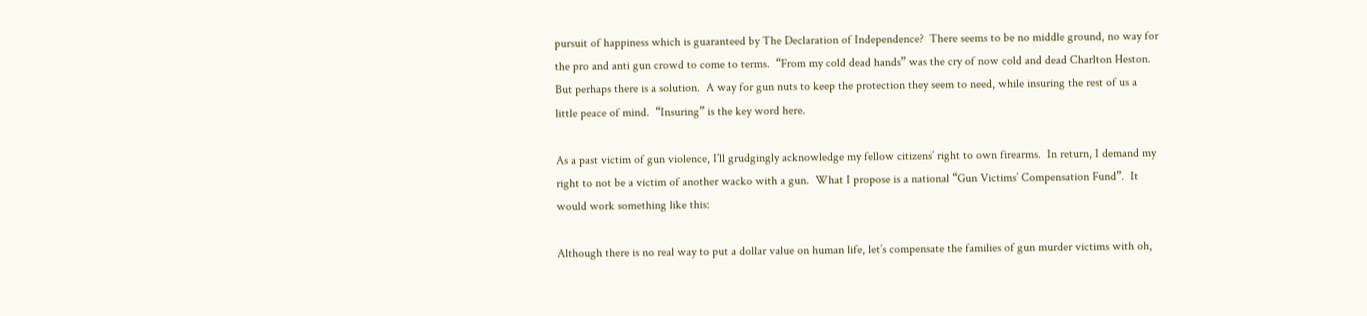pursuit of happiness which is guaranteed by The Declaration of Independence?  There seems to be no middle ground, no way for the pro and anti gun crowd to come to terms.  “From my cold dead hands” was the cry of now cold and dead Charlton Heston.   But perhaps there is a solution.  A way for gun nuts to keep the protection they seem to need, while insuring the rest of us a little peace of mind.  “Insuring” is the key word here.

As a past victim of gun violence, I’ll grudgingly acknowledge my fellow citizens’ right to own firearms.  In return, I demand my right to not be a victim of another wacko with a gun.  What I propose is a national “Gun Victims’ Compensation Fund”.  It would work something like this:

Although there is no real way to put a dollar value on human life, let’s compensate the families of gun murder victims with oh,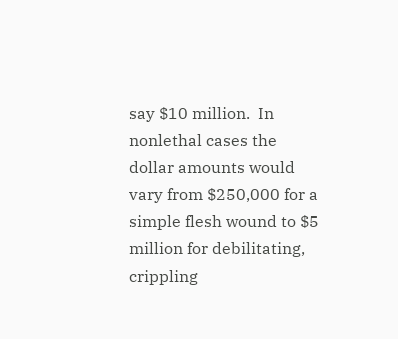say $10 million.  In nonlethal cases the dollar amounts would vary from $250,000 for a simple flesh wound to $5 million for debilitating, crippling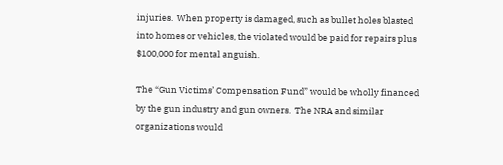injuries.  When property is damaged, such as bullet holes blasted into homes or vehicles, the violated would be paid for repairs plus $100,000 for mental anguish.

The “Gun Victims’ Compensation Fund” would be wholly financed by the gun industry and gun owners.  The NRA and similar organizations would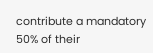contribute a mandatory 50% of their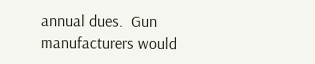annual dues.  Gun manufacturers would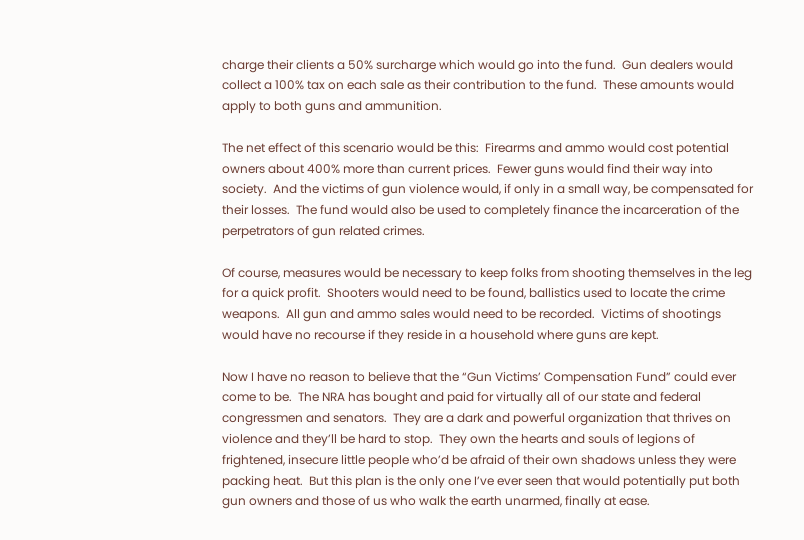charge their clients a 50% surcharge which would go into the fund.  Gun dealers would collect a 100% tax on each sale as their contribution to the fund.  These amounts would apply to both guns and ammunition.

The net effect of this scenario would be this:  Firearms and ammo would cost potential owners about 400% more than current prices.  Fewer guns would find their way into society.  And the victims of gun violence would, if only in a small way, be compensated for their losses.  The fund would also be used to completely finance the incarceration of the perpetrators of gun related crimes.

Of course, measures would be necessary to keep folks from shooting themselves in the leg for a quick profit.  Shooters would need to be found, ballistics used to locate the crime weapons.  All gun and ammo sales would need to be recorded.  Victims of shootings would have no recourse if they reside in a household where guns are kept.

Now I have no reason to believe that the “Gun Victims’ Compensation Fund” could ever come to be.  The NRA has bought and paid for virtually all of our state and federal congressmen and senators.  They are a dark and powerful organization that thrives on violence and they’ll be hard to stop.  They own the hearts and souls of legions of frightened, insecure little people who’d be afraid of their own shadows unless they were packing heat.  But this plan is the only one I’ve ever seen that would potentially put both gun owners and those of us who walk the earth unarmed, finally at ease.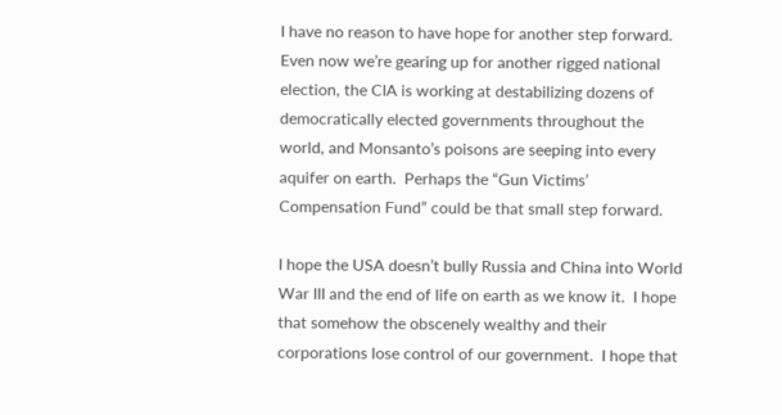I have no reason to have hope for another step forward.  Even now we’re gearing up for another rigged national election, the CIA is working at destabilizing dozens of democratically elected governments throughout the world, and Monsanto’s poisons are seeping into every aquifer on earth.  Perhaps the “Gun Victims’ Compensation Fund” could be that small step forward.

I hope the USA doesn’t bully Russia and China into World War III and the end of life on earth as we know it.  I hope that somehow the obscenely wealthy and their corporations lose control of our government.  I hope that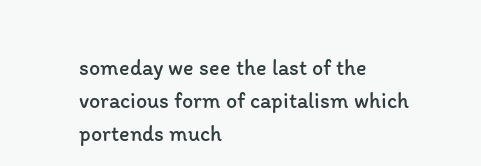someday we see the last of the voracious form of capitalism which portends much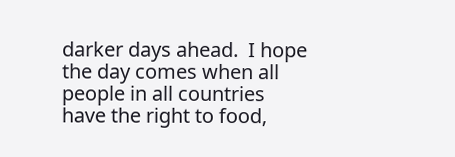darker days ahead.  I hope the day comes when all people in all countries have the right to food,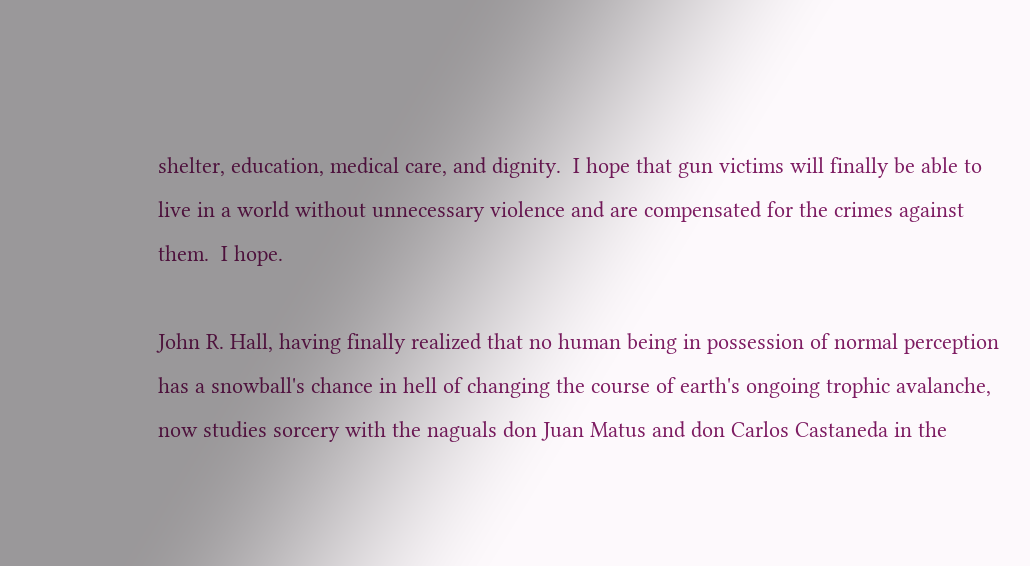shelter, education, medical care, and dignity.  I hope that gun victims will finally be able to live in a world without unnecessary violence and are compensated for the crimes against them.  I hope.

John R. Hall, having finally realized that no human being in possession of normal perception has a snowball's chance in hell of changing the course of earth's ongoing trophic avalanche, now studies sorcery with the naguals don Juan Matus and don Carlos Castaneda in the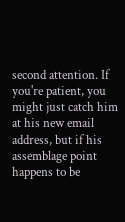second attention. If you're patient, you might just catch him at his new email address, but if his assemblage point happens to be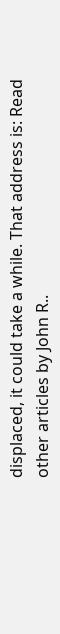displaced, it could take a while. That address is: Read other articles by John R..